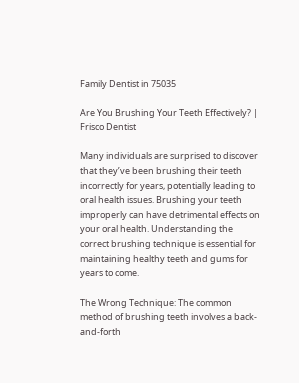Family Dentist in 75035

Are You Brushing Your Teeth Effectively? | Frisco Dentist

Many individuals are surprised to discover that they’ve been brushing their teeth incorrectly for years, potentially leading to oral health issues. Brushing your teeth improperly can have detrimental effects on your oral health. Understanding the correct brushing technique is essential for maintaining healthy teeth and gums for years to come.

The Wrong Technique: The common method of brushing teeth involves a back-and-forth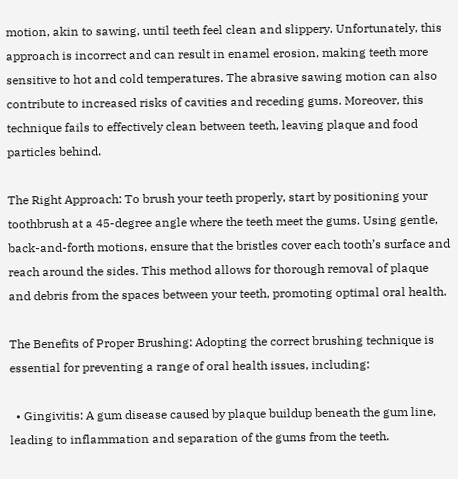motion, akin to sawing, until teeth feel clean and slippery. Unfortunately, this approach is incorrect and can result in enamel erosion, making teeth more sensitive to hot and cold temperatures. The abrasive sawing motion can also contribute to increased risks of cavities and receding gums. Moreover, this technique fails to effectively clean between teeth, leaving plaque and food particles behind.

The Right Approach: To brush your teeth properly, start by positioning your toothbrush at a 45-degree angle where the teeth meet the gums. Using gentle, back-and-forth motions, ensure that the bristles cover each tooth’s surface and reach around the sides. This method allows for thorough removal of plaque and debris from the spaces between your teeth, promoting optimal oral health.

The Benefits of Proper Brushing: Adopting the correct brushing technique is essential for preventing a range of oral health issues, including:

  • Gingivitis: A gum disease caused by plaque buildup beneath the gum line, leading to inflammation and separation of the gums from the teeth.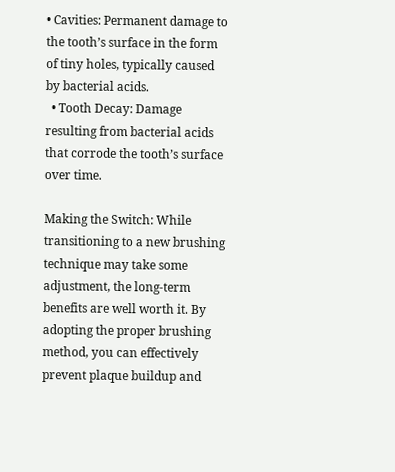• Cavities: Permanent damage to the tooth’s surface in the form of tiny holes, typically caused by bacterial acids.
  • Tooth Decay: Damage resulting from bacterial acids that corrode the tooth’s surface over time.

Making the Switch: While transitioning to a new brushing technique may take some adjustment, the long-term benefits are well worth it. By adopting the proper brushing method, you can effectively prevent plaque buildup and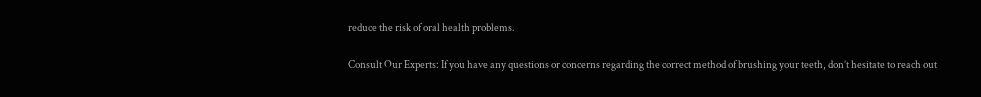reduce the risk of oral health problems.

Consult Our Experts: If you have any questions or concerns regarding the correct method of brushing your teeth, don’t hesitate to reach out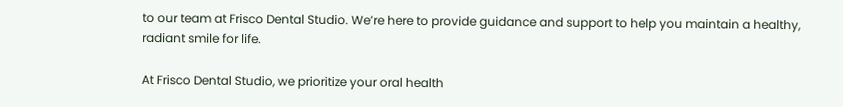to our team at Frisco Dental Studio. We’re here to provide guidance and support to help you maintain a healthy, radiant smile for life.

At Frisco Dental Studio, we prioritize your oral health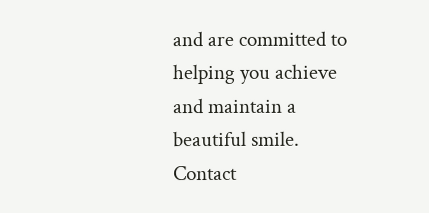and are committed to helping you achieve and maintain a beautiful smile. Contact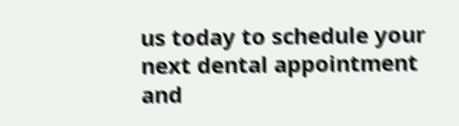us today to schedule your next dental appointment and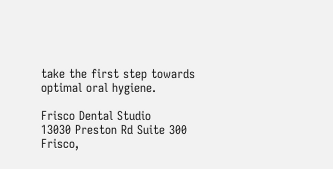take the first step towards optimal oral hygiene.

Frisco Dental Studio
13030 Preston Rd Suite 300
Frisco,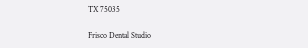TX 75035

Frisco Dental Studio